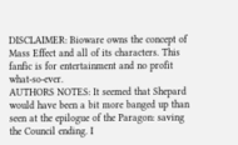DISCLAIMER: Bioware owns the concept of Mass Effect and all of its characters. This fanfic is for entertainment and no profit what-so-ever.
AUTHORS NOTES: It seemed that Shepard would have been a bit more banged up than seen at the epilogue of the Paragon: saving the Council ending. I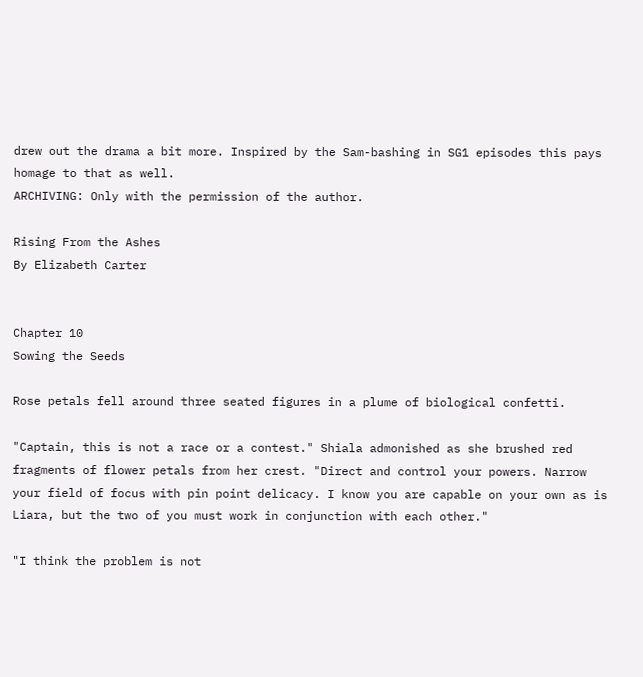drew out the drama a bit more. Inspired by the Sam-bashing in SG1 episodes this pays homage to that as well.
ARCHIVING: Only with the permission of the author.

Rising From the Ashes
By Elizabeth Carter


Chapter 10
Sowing the Seeds

Rose petals fell around three seated figures in a plume of biological confetti.

"Captain, this is not a race or a contest." Shiala admonished as she brushed red fragments of flower petals from her crest. "Direct and control your powers. Narrow your field of focus with pin point delicacy. I know you are capable on your own as is Liara, but the two of you must work in conjunction with each other."

"I think the problem is not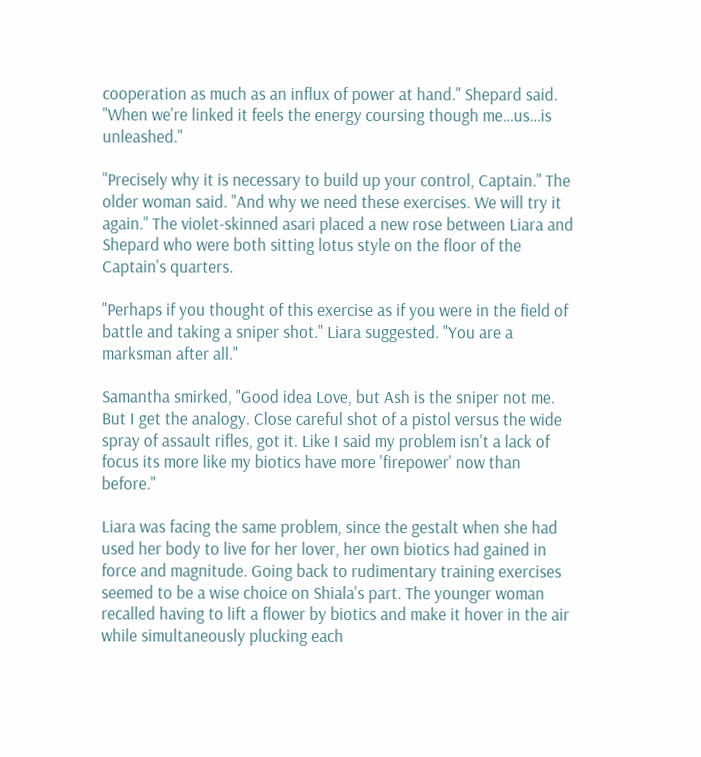cooperation as much as an influx of power at hand." Shepard said. "When we're linked it feels the energy coursing though me…us…is unleashed."

"Precisely why it is necessary to build up your control, Captain." The older woman said. "And why we need these exercises. We will try it again." The violet-skinned asari placed a new rose between Liara and Shepard who were both sitting lotus style on the floor of the Captain's quarters.

"Perhaps if you thought of this exercise as if you were in the field of battle and taking a sniper shot." Liara suggested. "You are a marksman after all."

Samantha smirked, "Good idea Love, but Ash is the sniper not me. But I get the analogy. Close careful shot of a pistol versus the wide spray of assault rifles, got it. Like I said my problem isn't a lack of focus its more like my biotics have more 'firepower' now than before."

Liara was facing the same problem, since the gestalt when she had used her body to live for her lover, her own biotics had gained in force and magnitude. Going back to rudimentary training exercises seemed to be a wise choice on Shiala's part. The younger woman recalled having to lift a flower by biotics and make it hover in the air while simultaneously plucking each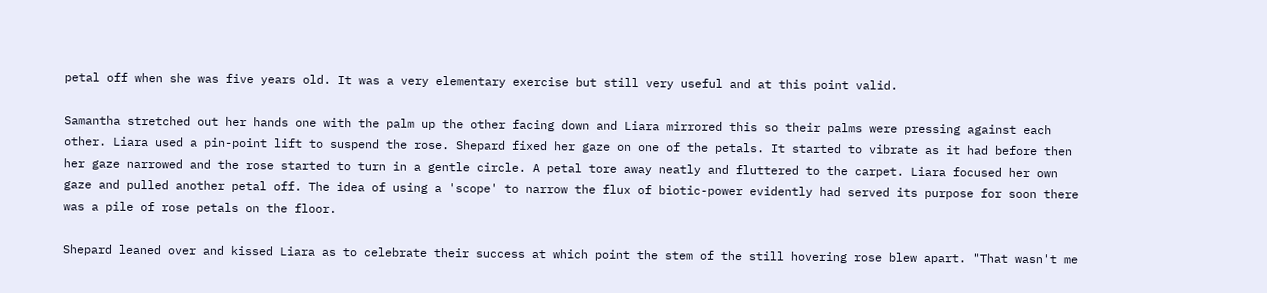petal off when she was five years old. It was a very elementary exercise but still very useful and at this point valid.

Samantha stretched out her hands one with the palm up the other facing down and Liara mirrored this so their palms were pressing against each other. Liara used a pin-point lift to suspend the rose. Shepard fixed her gaze on one of the petals. It started to vibrate as it had before then her gaze narrowed and the rose started to turn in a gentle circle. A petal tore away neatly and fluttered to the carpet. Liara focused her own gaze and pulled another petal off. The idea of using a 'scope' to narrow the flux of biotic-power evidently had served its purpose for soon there was a pile of rose petals on the floor.

Shepard leaned over and kissed Liara as to celebrate their success at which point the stem of the still hovering rose blew apart. "That wasn't me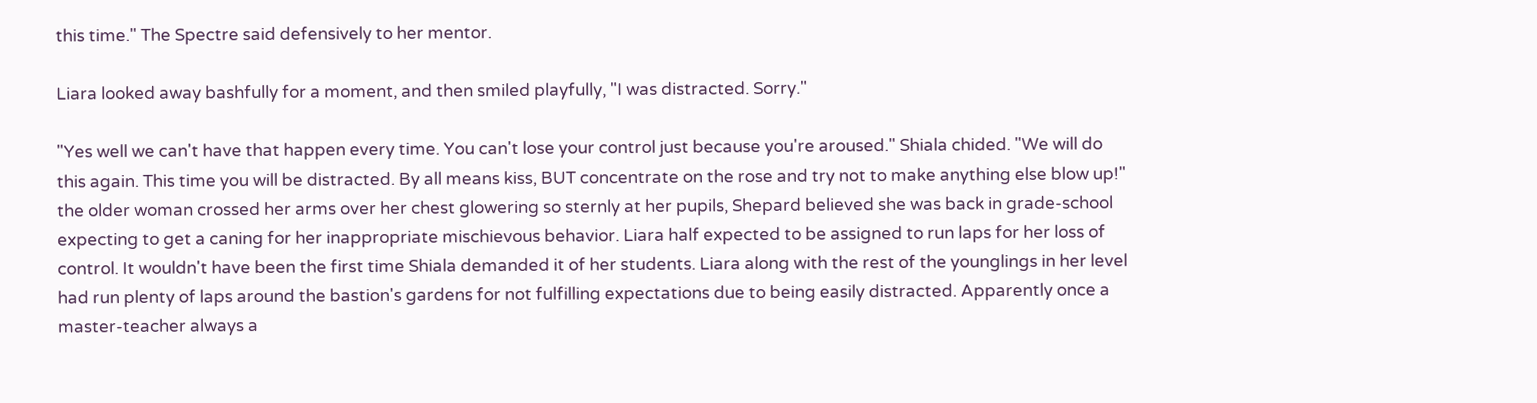this time." The Spectre said defensively to her mentor.

Liara looked away bashfully for a moment, and then smiled playfully, "I was distracted. Sorry."

"Yes well we can't have that happen every time. You can't lose your control just because you're aroused." Shiala chided. "We will do this again. This time you will be distracted. By all means kiss, BUT concentrate on the rose and try not to make anything else blow up!" the older woman crossed her arms over her chest glowering so sternly at her pupils, Shepard believed she was back in grade-school expecting to get a caning for her inappropriate mischievous behavior. Liara half expected to be assigned to run laps for her loss of control. It wouldn't have been the first time Shiala demanded it of her students. Liara along with the rest of the younglings in her level had run plenty of laps around the bastion's gardens for not fulfilling expectations due to being easily distracted. Apparently once a master-teacher always a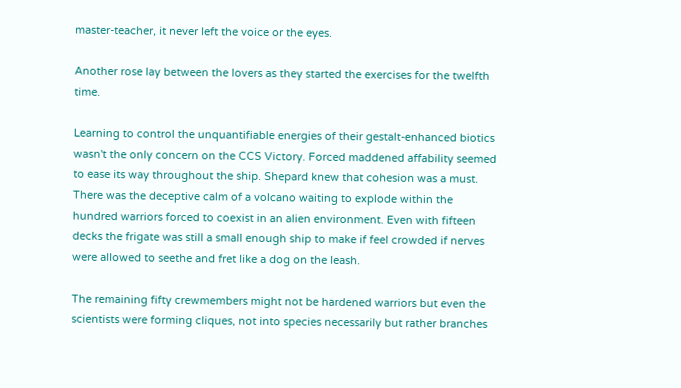master-teacher, it never left the voice or the eyes.

Another rose lay between the lovers as they started the exercises for the twelfth time.

Learning to control the unquantifiable energies of their gestalt-enhanced biotics wasn't the only concern on the CCS Victory. Forced maddened affability seemed to ease its way throughout the ship. Shepard knew that cohesion was a must. There was the deceptive calm of a volcano waiting to explode within the hundred warriors forced to coexist in an alien environment. Even with fifteen decks the frigate was still a small enough ship to make if feel crowded if nerves were allowed to seethe and fret like a dog on the leash.

The remaining fifty crewmembers might not be hardened warriors but even the scientists were forming cliques, not into species necessarily but rather branches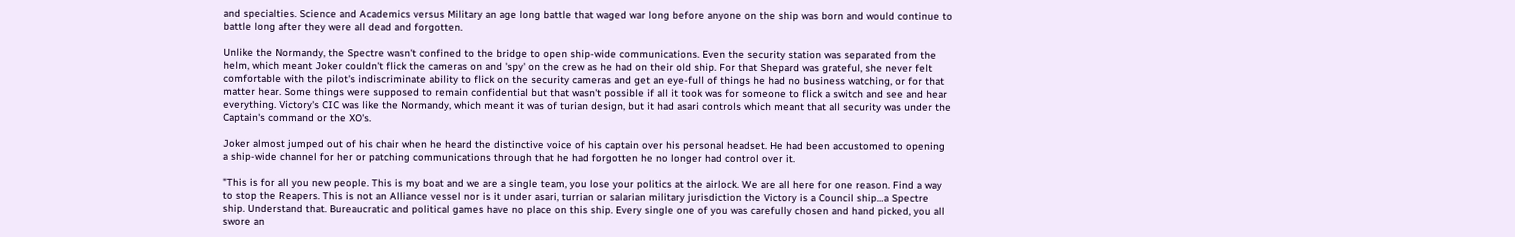and specialties. Science and Academics versus Military an age long battle that waged war long before anyone on the ship was born and would continue to battle long after they were all dead and forgotten.

Unlike the Normandy, the Spectre wasn't confined to the bridge to open ship-wide communications. Even the security station was separated from the helm, which meant Joker couldn't flick the cameras on and 'spy' on the crew as he had on their old ship. For that Shepard was grateful, she never felt comfortable with the pilot's indiscriminate ability to flick on the security cameras and get an eye-full of things he had no business watching, or for that matter hear. Some things were supposed to remain confidential but that wasn't possible if all it took was for someone to flick a switch and see and hear everything. Victory's CIC was like the Normandy, which meant it was of turian design, but it had asari controls which meant that all security was under the Captain's command or the XO's.

Joker almost jumped out of his chair when he heard the distinctive voice of his captain over his personal headset. He had been accustomed to opening a ship-wide channel for her or patching communications through that he had forgotten he no longer had control over it.

"This is for all you new people. This is my boat and we are a single team, you lose your politics at the airlock. We are all here for one reason. Find a way to stop the Reapers. This is not an Alliance vessel nor is it under asari, turrian or salarian military jurisdiction the Victory is a Council ship…a Spectre ship. Understand that. Bureaucratic and political games have no place on this ship. Every single one of you was carefully chosen and hand picked, you all swore an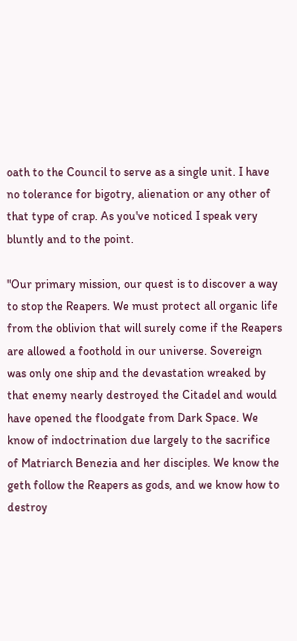oath to the Council to serve as a single unit. I have no tolerance for bigotry, alienation or any other of that type of crap. As you've noticed I speak very bluntly and to the point.

"Our primary mission, our quest is to discover a way to stop the Reapers. We must protect all organic life from the oblivion that will surely come if the Reapers are allowed a foothold in our universe. Sovereign was only one ship and the devastation wreaked by that enemy nearly destroyed the Citadel and would have opened the floodgate from Dark Space. We know of indoctrination due largely to the sacrifice of Matriarch Benezia and her disciples. We know the geth follow the Reapers as gods, and we know how to destroy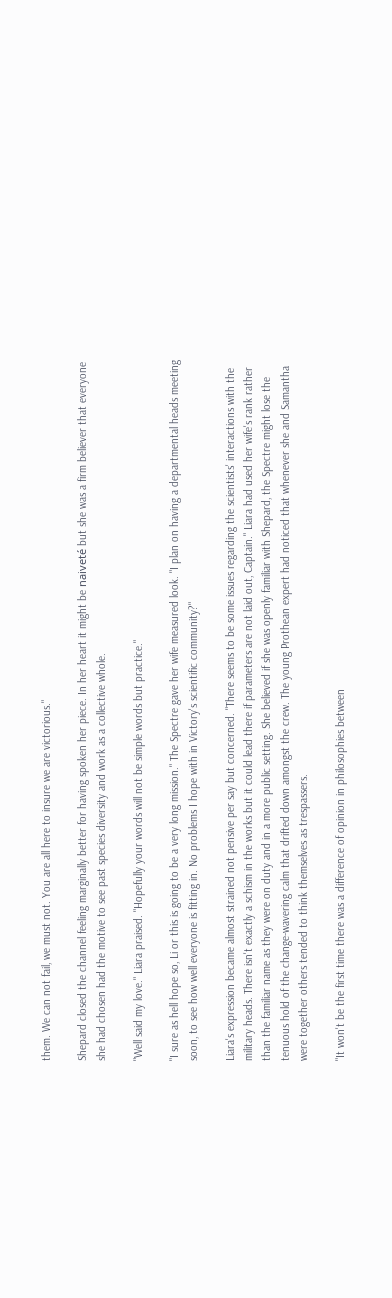them. We can not fail, we must not. You are all here to insure we are victorious."

Shepard closed the channel feeling marginally better for having spoken her piece. In her heart it might be naiveté but she was a firm believer that everyone she had chosen had the motive to see past species diversity and work as a collective whole.

"Well said my love." Liara praised. "Hopefully your words will not be simple words but practice."

"I sure as hell hope so, Li or this is going to be a very long mission." The Spectre gave her wife measured look. "I plan on having a departmental heads meeting soon, to see how well everyone is fitting in. No problems I hope with in Victory's scientific community?"

Liara's expression became almost strained not pensive per say but concerned. "There seems to be some issues regarding the scientists' interactions with the military heads. There isn't exactly a schism in the works but it could lead there if parameters are not laid out, Captain." Liara had used her wife's rank rather than the familiar name as they were on duty and in a more public setting. She believed if she was openly familiar with Shepard, the Spectre might lose the tenuous hold of the change-wavering calm that drifted down amongst the crew. The young Prothean expert had noticed that whenever she and Samantha were together others tended to think themselves as trespassers.

"It won't be the first time there was a difference of opinion in philosophies between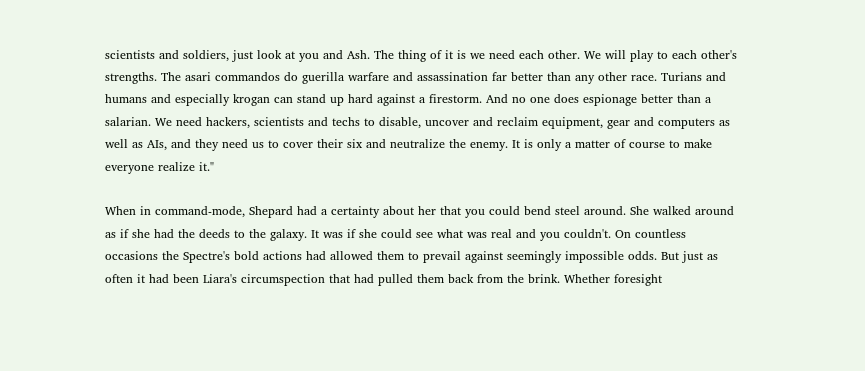scientists and soldiers, just look at you and Ash. The thing of it is we need each other. We will play to each other's strengths. The asari commandos do guerilla warfare and assassination far better than any other race. Turians and humans and especially krogan can stand up hard against a firestorm. And no one does espionage better than a salarian. We need hackers, scientists and techs to disable, uncover and reclaim equipment, gear and computers as well as AIs, and they need us to cover their six and neutralize the enemy. It is only a matter of course to make everyone realize it."

When in command-mode, Shepard had a certainty about her that you could bend steel around. She walked around as if she had the deeds to the galaxy. It was if she could see what was real and you couldn't. On countless occasions the Spectre's bold actions had allowed them to prevail against seemingly impossible odds. But just as often it had been Liara's circumspection that had pulled them back from the brink. Whether foresight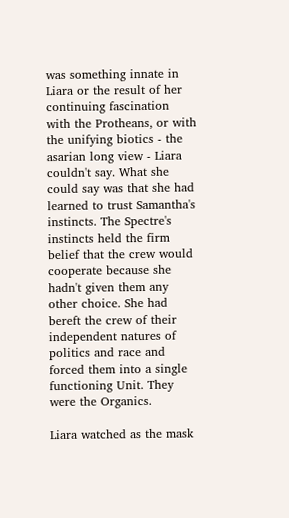was something innate in Liara or the result of her continuing fascination with the Protheans, or with the unifying biotics - the asarian long view - Liara couldn't say. What she could say was that she had learned to trust Samantha's instincts. The Spectre's instincts held the firm belief that the crew would cooperate because she hadn't given them any other choice. She had bereft the crew of their independent natures of politics and race and forced them into a single functioning Unit. They were the Organics.

Liara watched as the mask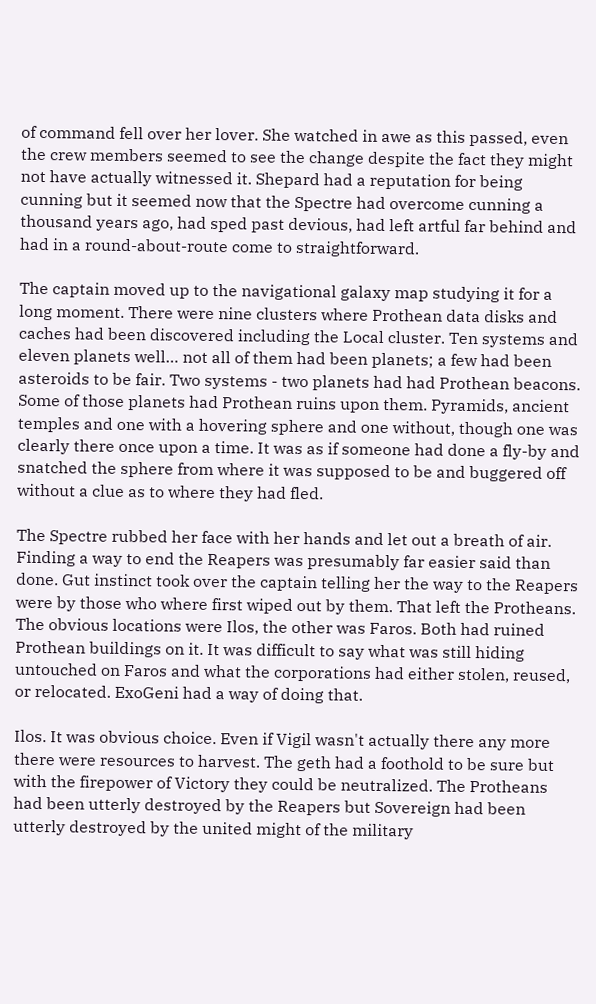of command fell over her lover. She watched in awe as this passed, even the crew members seemed to see the change despite the fact they might not have actually witnessed it. Shepard had a reputation for being cunning but it seemed now that the Spectre had overcome cunning a thousand years ago, had sped past devious, had left artful far behind and had in a round-about-route come to straightforward.

The captain moved up to the navigational galaxy map studying it for a long moment. There were nine clusters where Prothean data disks and caches had been discovered including the Local cluster. Ten systems and eleven planets well… not all of them had been planets; a few had been asteroids to be fair. Two systems - two planets had had Prothean beacons. Some of those planets had Prothean ruins upon them. Pyramids, ancient temples and one with a hovering sphere and one without, though one was clearly there once upon a time. It was as if someone had done a fly-by and snatched the sphere from where it was supposed to be and buggered off without a clue as to where they had fled.

The Spectre rubbed her face with her hands and let out a breath of air. Finding a way to end the Reapers was presumably far easier said than done. Gut instinct took over the captain telling her the way to the Reapers were by those who where first wiped out by them. That left the Protheans. The obvious locations were Ilos, the other was Faros. Both had ruined Prothean buildings on it. It was difficult to say what was still hiding untouched on Faros and what the corporations had either stolen, reused, or relocated. ExoGeni had a way of doing that.

Ilos. It was obvious choice. Even if Vigil wasn't actually there any more there were resources to harvest. The geth had a foothold to be sure but with the firepower of Victory they could be neutralized. The Protheans had been utterly destroyed by the Reapers but Sovereign had been utterly destroyed by the united might of the military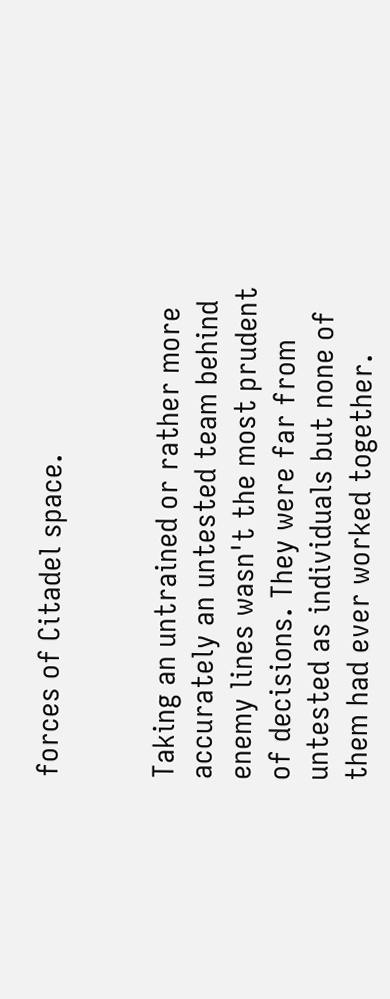forces of Citadel space.


Taking an untrained or rather more accurately an untested team behind enemy lines wasn't the most prudent of decisions. They were far from untested as individuals but none of them had ever worked together.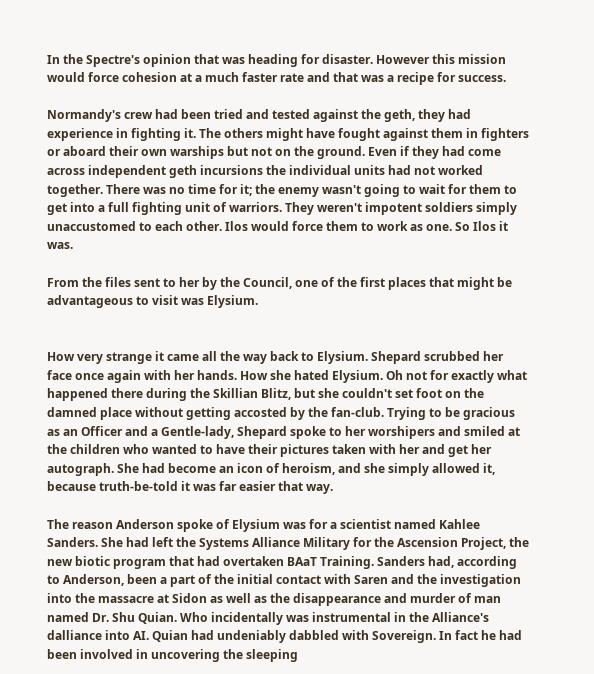In the Spectre's opinion that was heading for disaster. However this mission would force cohesion at a much faster rate and that was a recipe for success.

Normandy's crew had been tried and tested against the geth, they had experience in fighting it. The others might have fought against them in fighters or aboard their own warships but not on the ground. Even if they had come across independent geth incursions the individual units had not worked together. There was no time for it; the enemy wasn't going to wait for them to get into a full fighting unit of warriors. They weren't impotent soldiers simply unaccustomed to each other. Ilos would force them to work as one. So Ilos it was.

From the files sent to her by the Council, one of the first places that might be advantageous to visit was Elysium.


How very strange it came all the way back to Elysium. Shepard scrubbed her face once again with her hands. How she hated Elysium. Oh not for exactly what happened there during the Skillian Blitz, but she couldn't set foot on the damned place without getting accosted by the fan-club. Trying to be gracious as an Officer and a Gentle-lady, Shepard spoke to her worshipers and smiled at the children who wanted to have their pictures taken with her and get her autograph. She had become an icon of heroism, and she simply allowed it, because truth-be-told it was far easier that way.

The reason Anderson spoke of Elysium was for a scientist named Kahlee Sanders. She had left the Systems Alliance Military for the Ascension Project, the new biotic program that had overtaken BAaT Training. Sanders had, according to Anderson, been a part of the initial contact with Saren and the investigation into the massacre at Sidon as well as the disappearance and murder of man named Dr. Shu Quian. Who incidentally was instrumental in the Alliance's dalliance into AI. Quian had undeniably dabbled with Sovereign. In fact he had been involved in uncovering the sleeping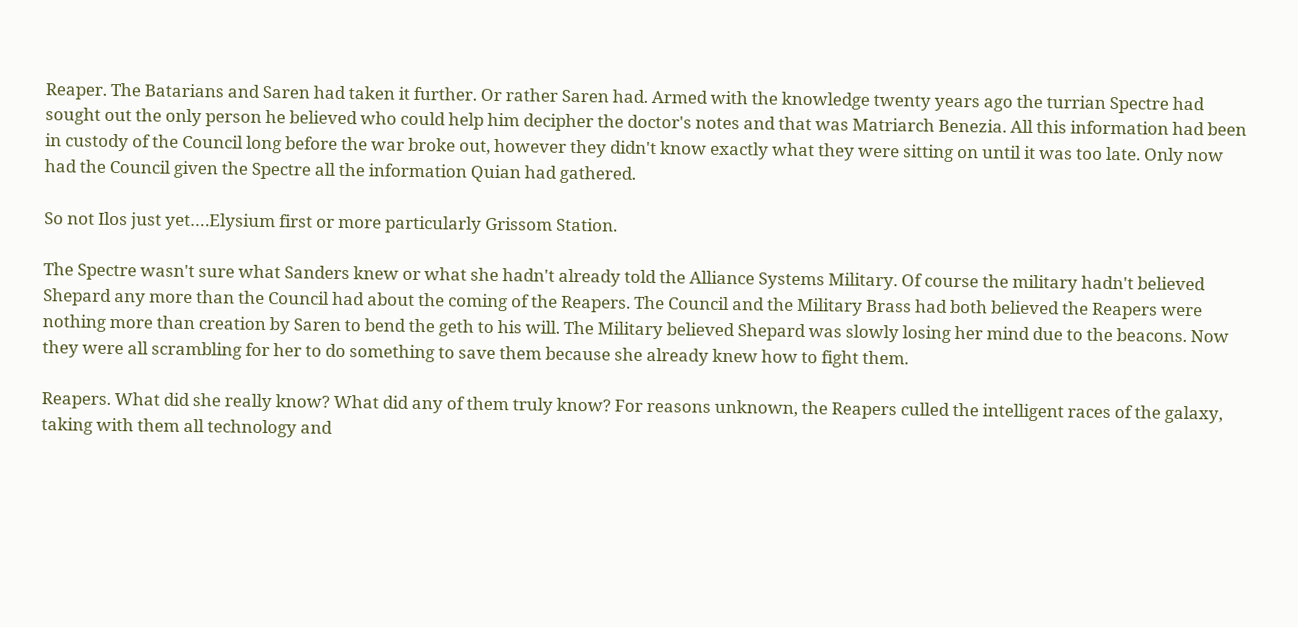Reaper. The Batarians and Saren had taken it further. Or rather Saren had. Armed with the knowledge twenty years ago the turrian Spectre had sought out the only person he believed who could help him decipher the doctor's notes and that was Matriarch Benezia. All this information had been in custody of the Council long before the war broke out, however they didn't know exactly what they were sitting on until it was too late. Only now had the Council given the Spectre all the information Quian had gathered.

So not Ilos just yet….Elysium first or more particularly Grissom Station.

The Spectre wasn't sure what Sanders knew or what she hadn't already told the Alliance Systems Military. Of course the military hadn't believed Shepard any more than the Council had about the coming of the Reapers. The Council and the Military Brass had both believed the Reapers were nothing more than creation by Saren to bend the geth to his will. The Military believed Shepard was slowly losing her mind due to the beacons. Now they were all scrambling for her to do something to save them because she already knew how to fight them.

Reapers. What did she really know? What did any of them truly know? For reasons unknown, the Reapers culled the intelligent races of the galaxy, taking with them all technology and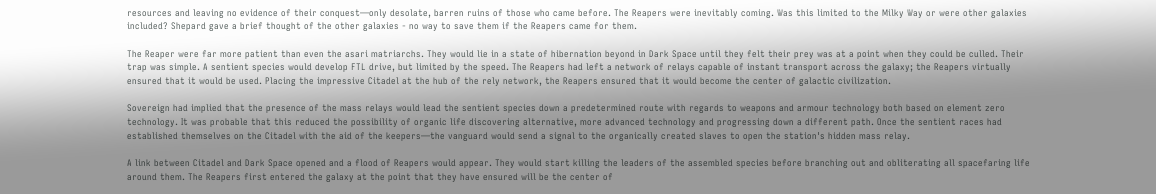resources and leaving no evidence of their conquest—only desolate, barren ruins of those who came before. The Reapers were inevitably coming. Was this limited to the Milky Way or were other galaxies included? Shepard gave a brief thought of the other galaxies - no way to save them if the Reapers came for them.

The Reaper were far more patient than even the asari matriarchs. They would lie in a state of hibernation beyond in Dark Space until they felt their prey was at a point when they could be culled. Their trap was simple. A sentient species would develop FTL drive, but limited by the speed. The Reapers had left a network of relays capable of instant transport across the galaxy; the Reapers virtually ensured that it would be used. Placing the impressive Citadel at the hub of the rely network, the Reapers ensured that it would become the center of galactic civilization.

Sovereign had implied that the presence of the mass relays would lead the sentient species down a predetermined route with regards to weapons and armour technology both based on element zero technology. It was probable that this reduced the possibility of organic life discovering alternative, more advanced technology and progressing down a different path. Once the sentient races had established themselves on the Citadel with the aid of the keepers—the vanguard would send a signal to the organically created slaves to open the station's hidden mass relay.

A link between Citadel and Dark Space opened and a flood of Reapers would appear. They would start killing the leaders of the assembled species before branching out and obliterating all spacefaring life around them. The Reapers first entered the galaxy at the point that they have ensured will be the center of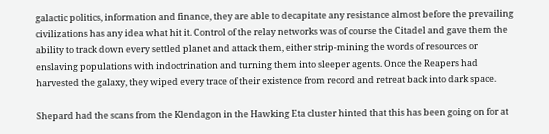galactic politics, information and finance, they are able to decapitate any resistance almost before the prevailing civilizations has any idea what hit it. Control of the relay networks was of course the Citadel and gave them the ability to track down every settled planet and attack them, either strip-mining the words of resources or enslaving populations with indoctrination and turning them into sleeper agents. Once the Reapers had harvested the galaxy, they wiped every trace of their existence from record and retreat back into dark space.

Shepard had the scans from the Klendagon in the Hawking Eta cluster hinted that this has been going on for at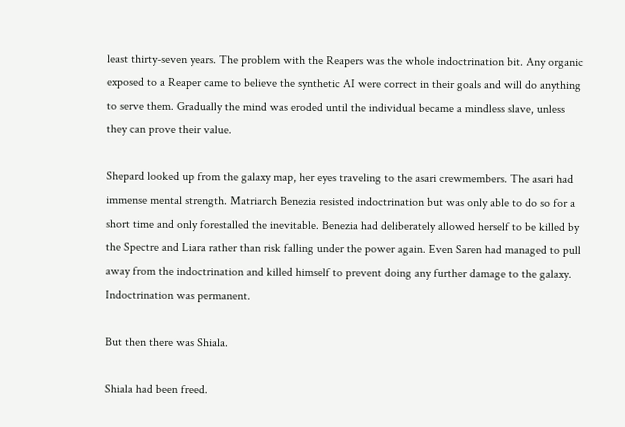least thirty-seven years. The problem with the Reapers was the whole indoctrination bit. Any organic exposed to a Reaper came to believe the synthetic AI were correct in their goals and will do anything to serve them. Gradually the mind was eroded until the individual became a mindless slave, unless they can prove their value.

Shepard looked up from the galaxy map, her eyes traveling to the asari crewmembers. The asari had immense mental strength. Matriarch Benezia resisted indoctrination but was only able to do so for a short time and only forestalled the inevitable. Benezia had deliberately allowed herself to be killed by the Spectre and Liara rather than risk falling under the power again. Even Saren had managed to pull away from the indoctrination and killed himself to prevent doing any further damage to the galaxy. Indoctrination was permanent.

But then there was Shiala.

Shiala had been freed.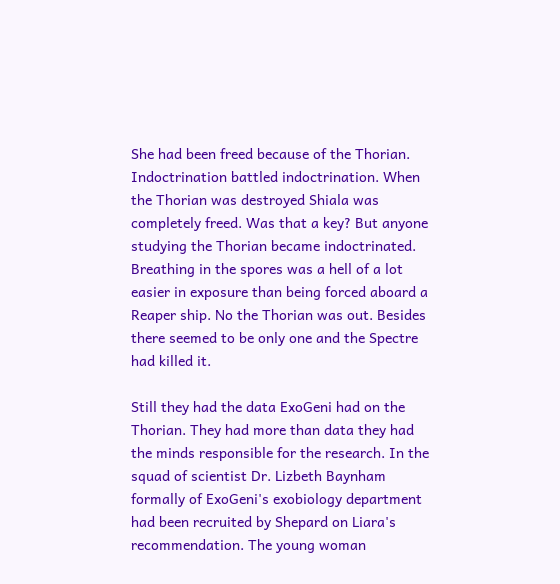She had been freed because of the Thorian. Indoctrination battled indoctrination. When the Thorian was destroyed Shiala was completely freed. Was that a key? But anyone studying the Thorian became indoctrinated. Breathing in the spores was a hell of a lot easier in exposure than being forced aboard a Reaper ship. No the Thorian was out. Besides there seemed to be only one and the Spectre had killed it.

Still they had the data ExoGeni had on the Thorian. They had more than data they had the minds responsible for the research. In the squad of scientist Dr. Lizbeth Baynham formally of ExoGeni's exobiology department had been recruited by Shepard on Liara's recommendation. The young woman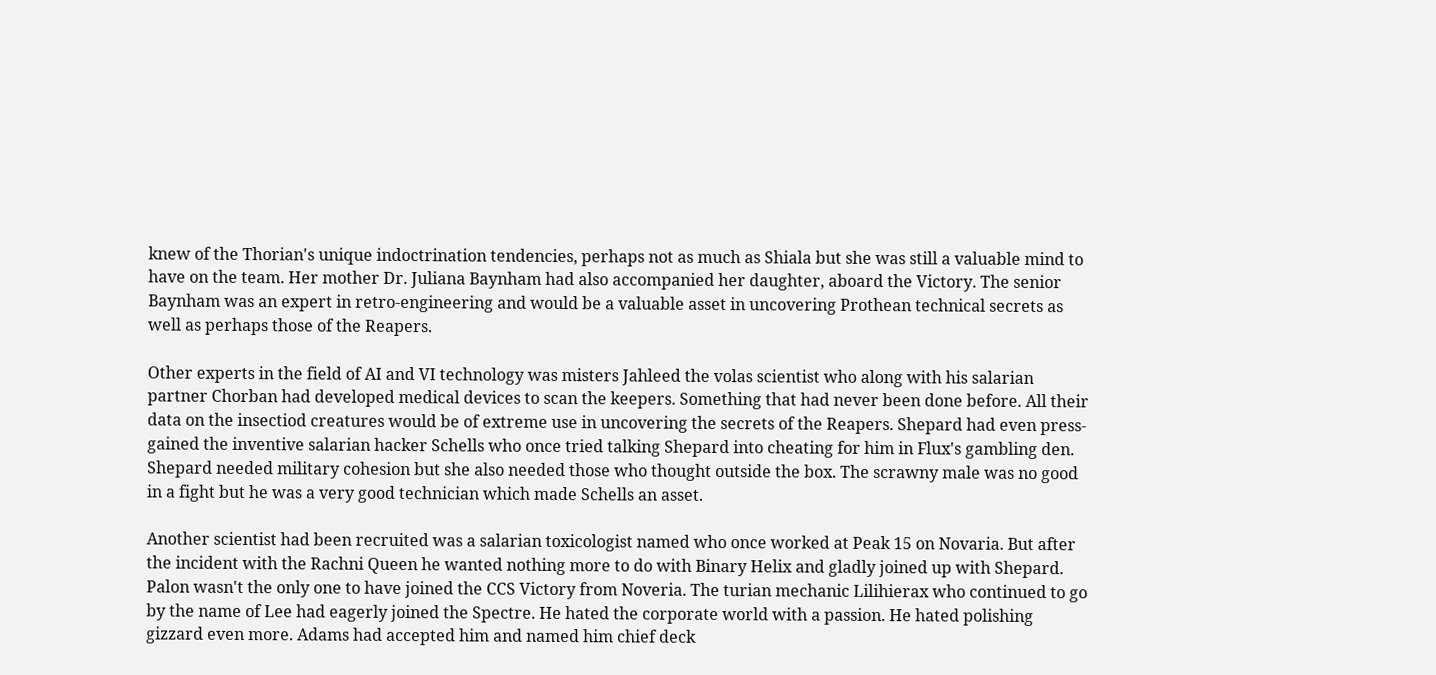knew of the Thorian's unique indoctrination tendencies, perhaps not as much as Shiala but she was still a valuable mind to have on the team. Her mother Dr. Juliana Baynham had also accompanied her daughter, aboard the Victory. The senior Baynham was an expert in retro-engineering and would be a valuable asset in uncovering Prothean technical secrets as well as perhaps those of the Reapers.

Other experts in the field of AI and VI technology was misters Jahleed the volas scientist who along with his salarian partner Chorban had developed medical devices to scan the keepers. Something that had never been done before. All their data on the insectiod creatures would be of extreme use in uncovering the secrets of the Reapers. Shepard had even press-gained the inventive salarian hacker Schells who once tried talking Shepard into cheating for him in Flux's gambling den. Shepard needed military cohesion but she also needed those who thought outside the box. The scrawny male was no good in a fight but he was a very good technician which made Schells an asset.

Another scientist had been recruited was a salarian toxicologist named who once worked at Peak 15 on Novaria. But after the incident with the Rachni Queen he wanted nothing more to do with Binary Helix and gladly joined up with Shepard. Palon wasn't the only one to have joined the CCS Victory from Noveria. The turian mechanic Lilihierax who continued to go by the name of Lee had eagerly joined the Spectre. He hated the corporate world with a passion. He hated polishing gizzard even more. Adams had accepted him and named him chief deck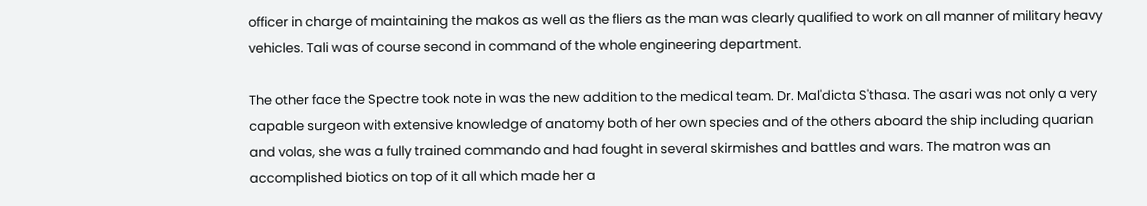officer in charge of maintaining the makos as well as the fliers as the man was clearly qualified to work on all manner of military heavy vehicles. Tali was of course second in command of the whole engineering department.

The other face the Spectre took note in was the new addition to the medical team. Dr. Mal'dicta S'thasa. The asari was not only a very capable surgeon with extensive knowledge of anatomy both of her own species and of the others aboard the ship including quarian and volas, she was a fully trained commando and had fought in several skirmishes and battles and wars. The matron was an accomplished biotics on top of it all which made her a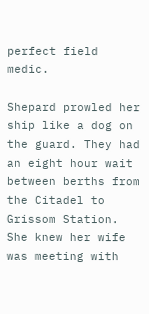perfect field medic.

Shepard prowled her ship like a dog on the guard. They had an eight hour wait between berths from the Citadel to Grissom Station. She knew her wife was meeting with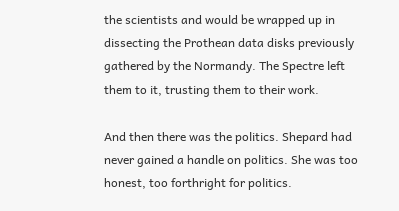the scientists and would be wrapped up in dissecting the Prothean data disks previously gathered by the Normandy. The Spectre left them to it, trusting them to their work.

And then there was the politics. Shepard had never gained a handle on politics. She was too honest, too forthright for politics.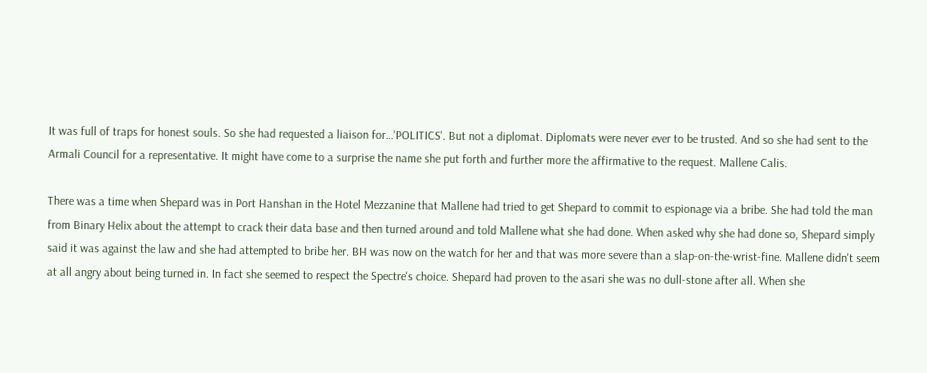It was full of traps for honest souls. So she had requested a liaison for…'POLITICS'. But not a diplomat. Diplomats were never ever to be trusted. And so she had sent to the Armali Council for a representative. It might have come to a surprise the name she put forth and further more the affirmative to the request. Mallene Calis.

There was a time when Shepard was in Port Hanshan in the Hotel Mezzanine that Mallene had tried to get Shepard to commit to espionage via a bribe. She had told the man from Binary Helix about the attempt to crack their data base and then turned around and told Mallene what she had done. When asked why she had done so, Shepard simply said it was against the law and she had attempted to bribe her. BH was now on the watch for her and that was more severe than a slap-on-the-wrist-fine. Mallene didn't seem at all angry about being turned in. In fact she seemed to respect the Spectre's choice. Shepard had proven to the asari she was no dull-stone after all. When she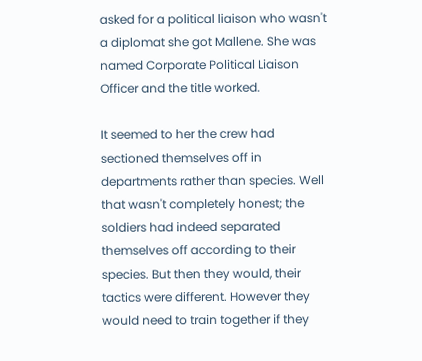asked for a political liaison who wasn't a diplomat she got Mallene. She was named Corporate Political Liaison Officer and the title worked.

It seemed to her the crew had sectioned themselves off in departments rather than species. Well that wasn't completely honest; the soldiers had indeed separated themselves off according to their species. But then they would, their tactics were different. However they would need to train together if they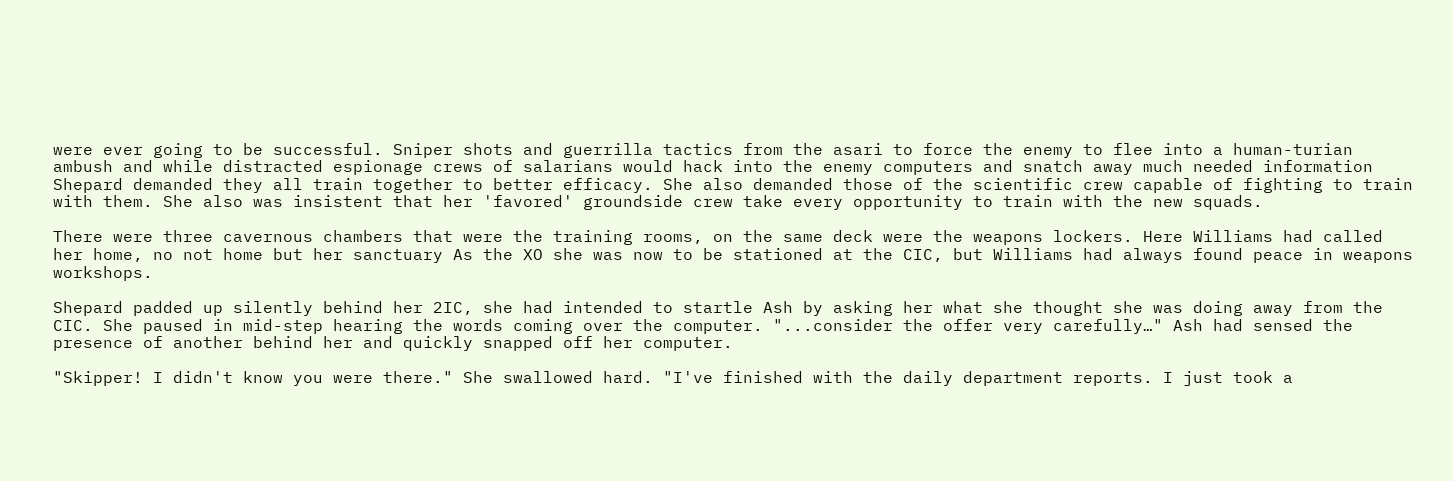were ever going to be successful. Sniper shots and guerrilla tactics from the asari to force the enemy to flee into a human-turian ambush and while distracted espionage crews of salarians would hack into the enemy computers and snatch away much needed information Shepard demanded they all train together to better efficacy. She also demanded those of the scientific crew capable of fighting to train with them. She also was insistent that her 'favored' groundside crew take every opportunity to train with the new squads.

There were three cavernous chambers that were the training rooms, on the same deck were the weapons lockers. Here Williams had called her home, no not home but her sanctuary As the XO she was now to be stationed at the CIC, but Williams had always found peace in weapons workshops.

Shepard padded up silently behind her 2IC, she had intended to startle Ash by asking her what she thought she was doing away from the CIC. She paused in mid-step hearing the words coming over the computer. "...consider the offer very carefully…" Ash had sensed the presence of another behind her and quickly snapped off her computer.

"Skipper! I didn't know you were there." She swallowed hard. "I've finished with the daily department reports. I just took a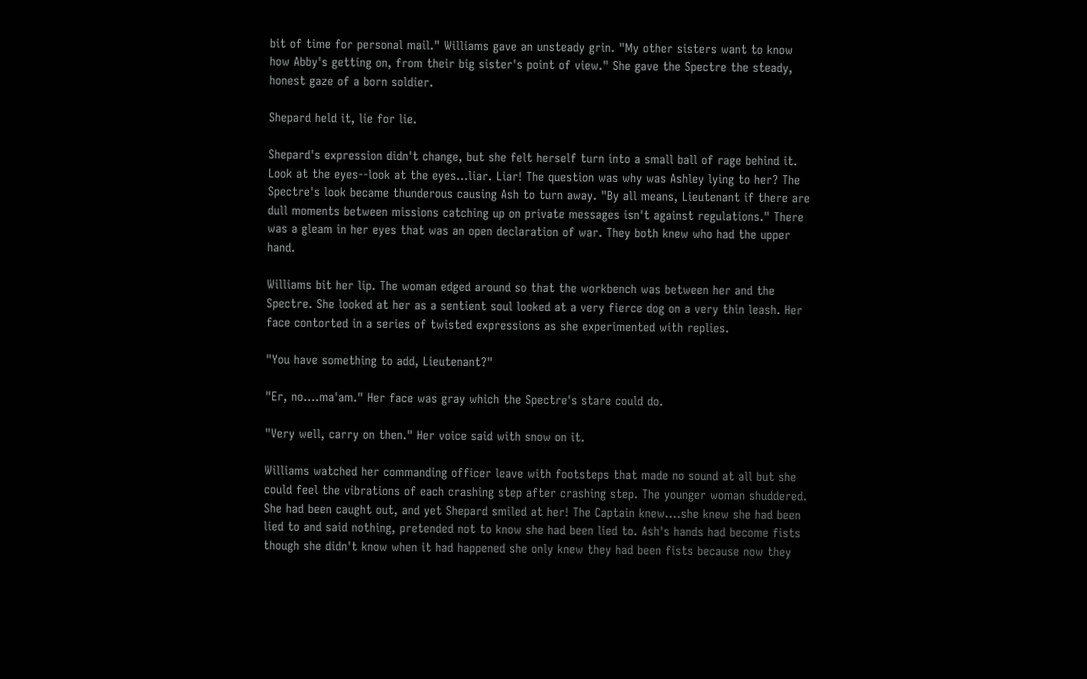bit of time for personal mail." Williams gave an unsteady grin. "My other sisters want to know how Abby's getting on, from their big sister's point of view." She gave the Spectre the steady, honest gaze of a born soldier.

Shepard held it, lie for lie.

Shepard's expression didn't change, but she felt herself turn into a small ball of rage behind it. Look at the eyes--look at the eyes…liar. Liar! The question was why was Ashley lying to her? The Spectre's look became thunderous causing Ash to turn away. "By all means, Lieutenant if there are dull moments between missions catching up on private messages isn't against regulations." There was a gleam in her eyes that was an open declaration of war. They both knew who had the upper hand.

Williams bit her lip. The woman edged around so that the workbench was between her and the Spectre. She looked at her as a sentient soul looked at a very fierce dog on a very thin leash. Her face contorted in a series of twisted expressions as she experimented with replies.

"You have something to add, Lieutenant?"

"Er, no….ma'am." Her face was gray which the Spectre's stare could do.

"Very well, carry on then." Her voice said with snow on it.

Williams watched her commanding officer leave with footsteps that made no sound at all but she could feel the vibrations of each crashing step after crashing step. The younger woman shuddered. She had been caught out, and yet Shepard smiled at her! The Captain knew….she knew she had been lied to and said nothing, pretended not to know she had been lied to. Ash's hands had become fists though she didn't know when it had happened she only knew they had been fists because now they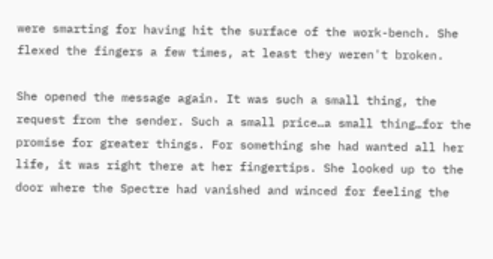were smarting for having hit the surface of the work-bench. She flexed the fingers a few times, at least they weren't broken.

She opened the message again. It was such a small thing, the request from the sender. Such a small price…a small thing…for the promise for greater things. For something she had wanted all her life, it was right there at her fingertips. She looked up to the door where the Spectre had vanished and winced for feeling the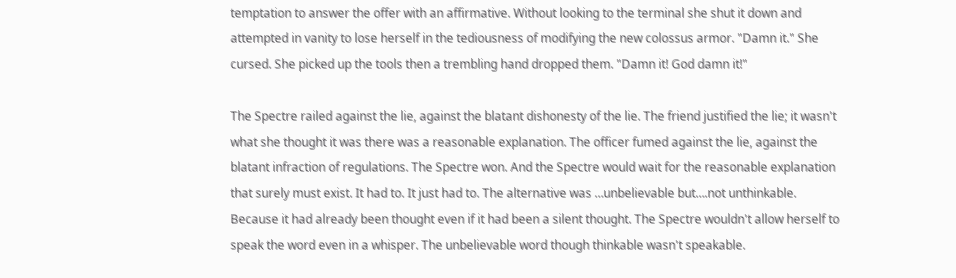temptation to answer the offer with an affirmative. Without looking to the terminal she shut it down and attempted in vanity to lose herself in the tediousness of modifying the new colossus armor. "Damn it." She cursed. She picked up the tools then a trembling hand dropped them. "Damn it! God damn it!"

The Spectre railed against the lie, against the blatant dishonesty of the lie. The friend justified the lie; it wasn't what she thought it was there was a reasonable explanation. The officer fumed against the lie, against the blatant infraction of regulations. The Spectre won. And the Spectre would wait for the reasonable explanation that surely must exist. It had to. It just had to. The alternative was …unbelievable but….not unthinkable. Because it had already been thought even if it had been a silent thought. The Spectre wouldn't allow herself to speak the word even in a whisper. The unbelievable word though thinkable wasn't speakable.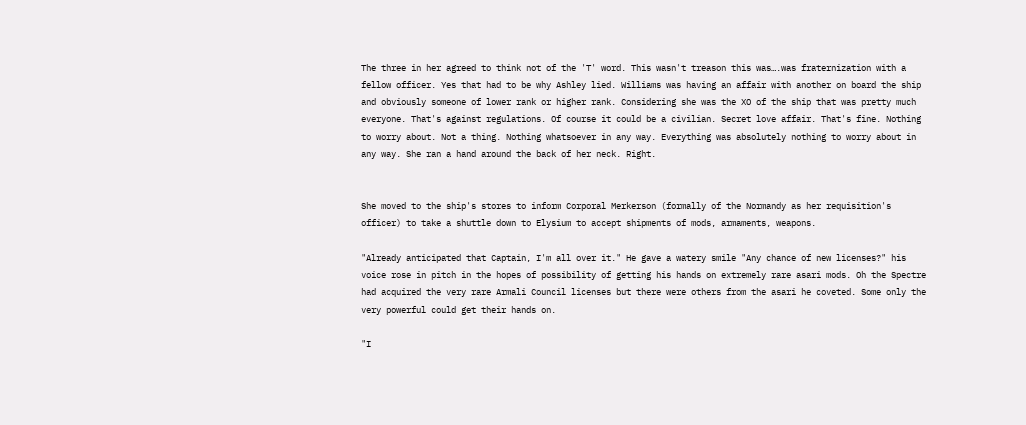The three in her agreed to think not of the 'T' word. This wasn't treason this was….was fraternization with a fellow officer. Yes that had to be why Ashley lied. Williams was having an affair with another on board the ship and obviously someone of lower rank or higher rank. Considering she was the XO of the ship that was pretty much everyone. That's against regulations. Of course it could be a civilian. Secret love affair. That's fine. Nothing to worry about. Not a thing. Nothing whatsoever in any way. Everything was absolutely nothing to worry about in any way. She ran a hand around the back of her neck. Right.


She moved to the ship's stores to inform Corporal Merkerson (formally of the Normandy as her requisition's officer) to take a shuttle down to Elysium to accept shipments of mods, armaments, weapons.

"Already anticipated that Captain, I'm all over it." He gave a watery smile "Any chance of new licenses?" his voice rose in pitch in the hopes of possibility of getting his hands on extremely rare asari mods. Oh the Spectre had acquired the very rare Armali Council licenses but there were others from the asari he coveted. Some only the very powerful could get their hands on.

"I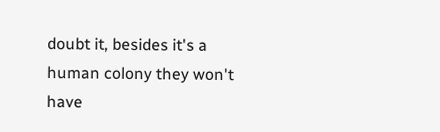doubt it, besides it's a human colony they won't have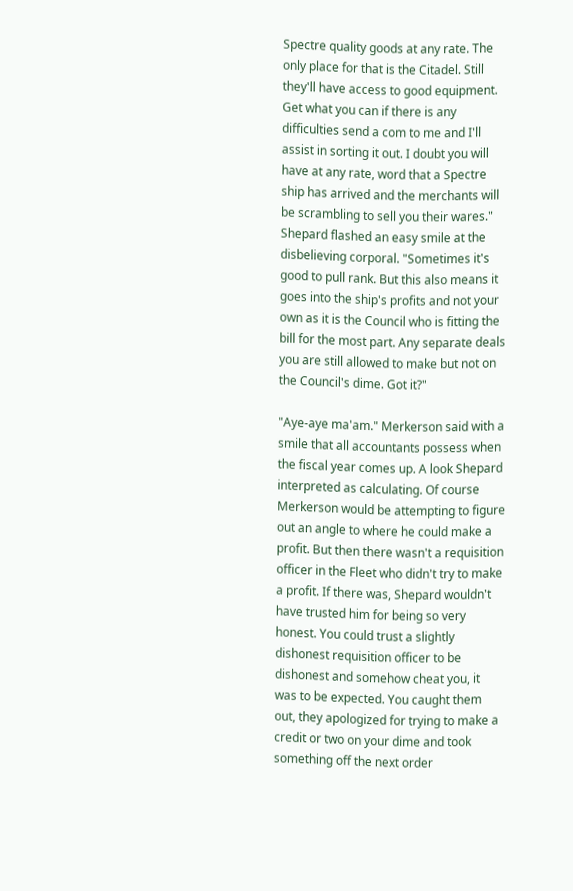Spectre quality goods at any rate. The only place for that is the Citadel. Still they'll have access to good equipment. Get what you can if there is any difficulties send a com to me and I'll assist in sorting it out. I doubt you will have at any rate, word that a Spectre ship has arrived and the merchants will be scrambling to sell you their wares." Shepard flashed an easy smile at the disbelieving corporal. "Sometimes it's good to pull rank. But this also means it goes into the ship's profits and not your own as it is the Council who is fitting the bill for the most part. Any separate deals you are still allowed to make but not on the Council's dime. Got it?"

"Aye-aye ma'am." Merkerson said with a smile that all accountants possess when the fiscal year comes up. A look Shepard interpreted as calculating. Of course Merkerson would be attempting to figure out an angle to where he could make a profit. But then there wasn't a requisition officer in the Fleet who didn't try to make a profit. If there was, Shepard wouldn't have trusted him for being so very honest. You could trust a slightly dishonest requisition officer to be dishonest and somehow cheat you, it was to be expected. You caught them out, they apologized for trying to make a credit or two on your dime and took something off the next order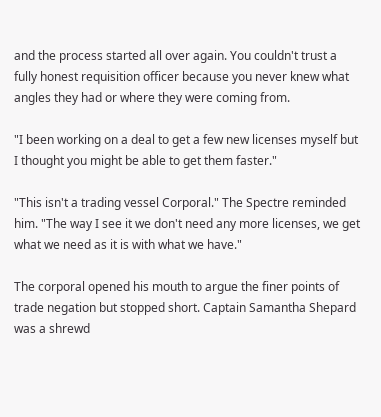and the process started all over again. You couldn't trust a fully honest requisition officer because you never knew what angles they had or where they were coming from.

"I been working on a deal to get a few new licenses myself but I thought you might be able to get them faster."

"This isn't a trading vessel Corporal." The Spectre reminded him. "The way I see it we don't need any more licenses, we get what we need as it is with what we have."

The corporal opened his mouth to argue the finer points of trade negation but stopped short. Captain Samantha Shepard was a shrewd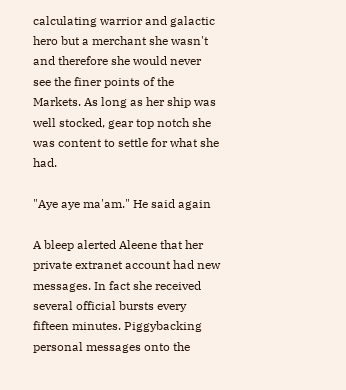calculating warrior and galactic hero but a merchant she wasn't and therefore she would never see the finer points of the Markets. As long as her ship was well stocked, gear top notch she was content to settle for what she had.

"Aye aye ma'am." He said again

A bleep alerted Aleene that her private extranet account had new messages. In fact she received several official bursts every fifteen minutes. Piggybacking personal messages onto the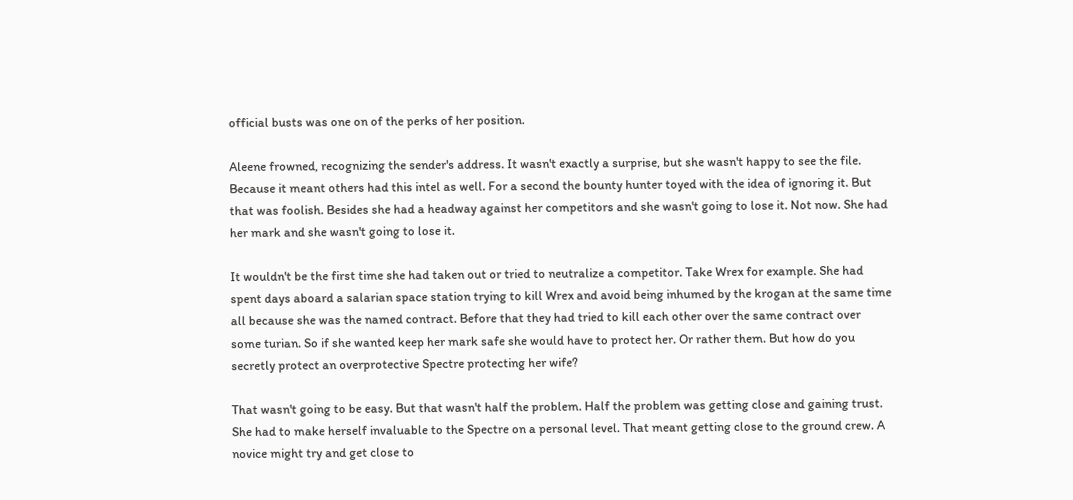official busts was one on of the perks of her position.

Aleene frowned, recognizing the sender's address. It wasn't exactly a surprise, but she wasn't happy to see the file. Because it meant others had this intel as well. For a second the bounty hunter toyed with the idea of ignoring it. But that was foolish. Besides she had a headway against her competitors and she wasn't going to lose it. Not now. She had her mark and she wasn't going to lose it.

It wouldn't be the first time she had taken out or tried to neutralize a competitor. Take Wrex for example. She had spent days aboard a salarian space station trying to kill Wrex and avoid being inhumed by the krogan at the same time all because she was the named contract. Before that they had tried to kill each other over the same contract over some turian. So if she wanted keep her mark safe she would have to protect her. Or rather them. But how do you secretly protect an overprotective Spectre protecting her wife?

That wasn't going to be easy. But that wasn't half the problem. Half the problem was getting close and gaining trust. She had to make herself invaluable to the Spectre on a personal level. That meant getting close to the ground crew. A novice might try and get close to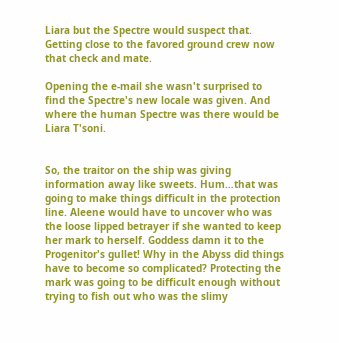Liara but the Spectre would suspect that. Getting close to the favored ground crew now that check and mate.

Opening the e-mail she wasn't surprised to find the Spectre's new locale was given. And where the human Spectre was there would be Liara T'soni.


So, the traitor on the ship was giving information away like sweets. Hum…that was going to make things difficult in the protection line. Aleene would have to uncover who was the loose lipped betrayer if she wanted to keep her mark to herself. Goddess damn it to the Progenitor's gullet! Why in the Abyss did things have to become so complicated? Protecting the mark was going to be difficult enough without trying to fish out who was the slimy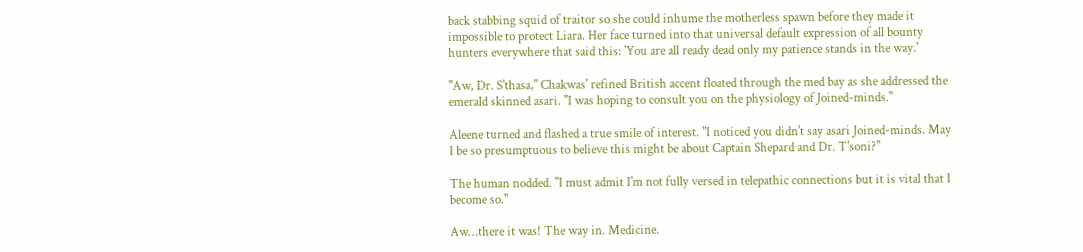back stabbing squid of traitor so she could inhume the motherless spawn before they made it impossible to protect Liara. Her face turned into that universal default expression of all bounty hunters everywhere that said this: 'You are all ready dead only my patience stands in the way.'

"Aw, Dr. S'thasa," Chakwas' refined British accent floated through the med bay as she addressed the emerald skinned asari. "I was hoping to consult you on the physiology of Joined-minds."

Aleene turned and flashed a true smile of interest. "I noticed you didn't say asari Joined-minds. May I be so presumptuous to believe this might be about Captain Shepard and Dr. T'soni?"

The human nodded. "I must admit I'm not fully versed in telepathic connections but it is vital that I become so."

Aw…there it was! The way in. Medicine.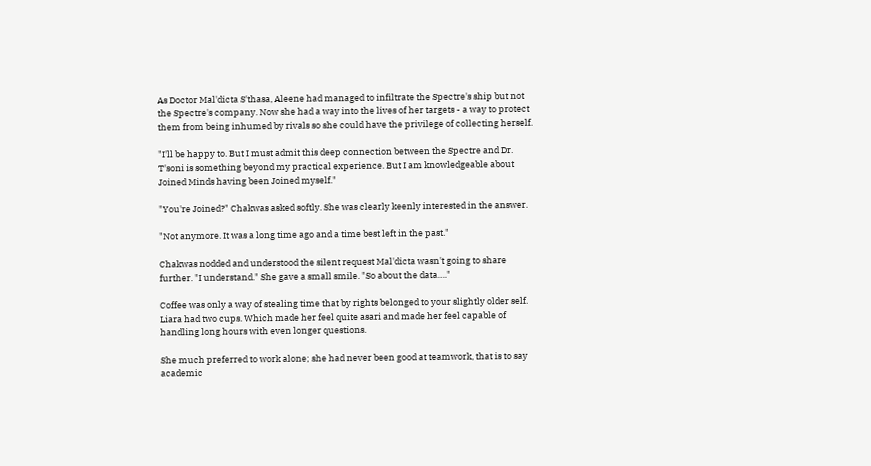As Doctor Mal'dicta S'thasa, Aleene had managed to infiltrate the Spectre's ship but not the Spectre's company. Now she had a way into the lives of her targets - a way to protect them from being inhumed by rivals so she could have the privilege of collecting herself.

"I'll be happy to. But I must admit this deep connection between the Spectre and Dr. T'soni is something beyond my practical experience. But I am knowledgeable about Joined Minds having been Joined myself."

"You're Joined?" Chakwas asked softly. She was clearly keenly interested in the answer.

"Not anymore. It was a long time ago and a time best left in the past."

Chakwas nodded and understood the silent request Mal'dicta wasn't going to share further. "I understand." She gave a small smile. "So about the data…."

Coffee was only a way of stealing time that by rights belonged to your slightly older self. Liara had two cups. Which made her feel quite asari and made her feel capable of handling long hours with even longer questions.

She much preferred to work alone; she had never been good at teamwork, that is to say academic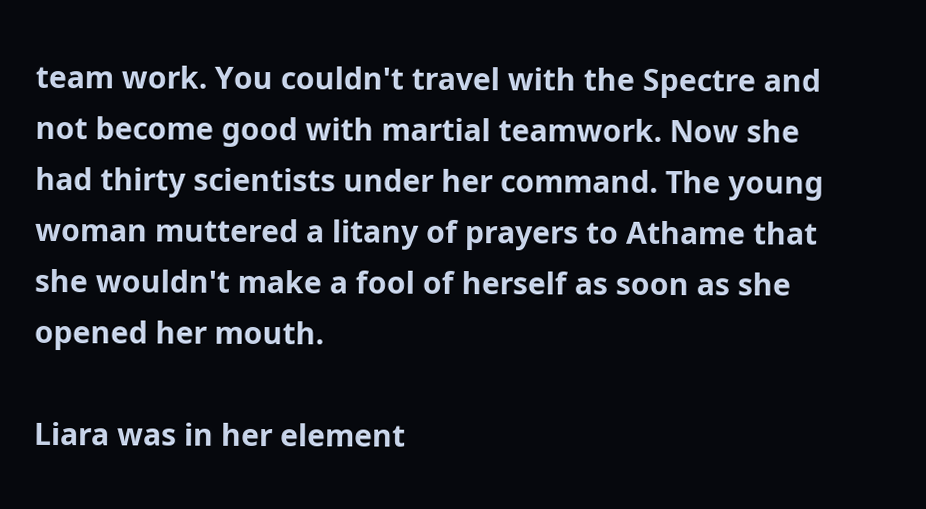team work. You couldn't travel with the Spectre and not become good with martial teamwork. Now she had thirty scientists under her command. The young woman muttered a litany of prayers to Athame that she wouldn't make a fool of herself as soon as she opened her mouth.

Liara was in her element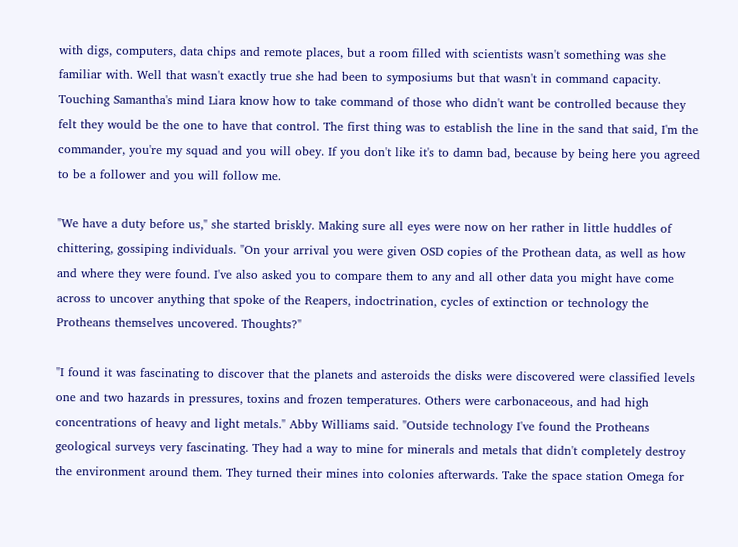with digs, computers, data chips and remote places, but a room filled with scientists wasn't something was she familiar with. Well that wasn't exactly true she had been to symposiums but that wasn't in command capacity. Touching Samantha's mind Liara know how to take command of those who didn't want be controlled because they felt they would be the one to have that control. The first thing was to establish the line in the sand that said, I'm the commander, you're my squad and you will obey. If you don't like it's to damn bad, because by being here you agreed to be a follower and you will follow me.

"We have a duty before us," she started briskly. Making sure all eyes were now on her rather in little huddles of chittering, gossiping individuals. "On your arrival you were given OSD copies of the Prothean data, as well as how and where they were found. I've also asked you to compare them to any and all other data you might have come across to uncover anything that spoke of the Reapers, indoctrination, cycles of extinction or technology the Protheans themselves uncovered. Thoughts?"

"I found it was fascinating to discover that the planets and asteroids the disks were discovered were classified levels one and two hazards in pressures, toxins and frozen temperatures. Others were carbonaceous, and had high concentrations of heavy and light metals." Abby Williams said. "Outside technology I've found the Protheans geological surveys very fascinating. They had a way to mine for minerals and metals that didn't completely destroy the environment around them. They turned their mines into colonies afterwards. Take the space station Omega for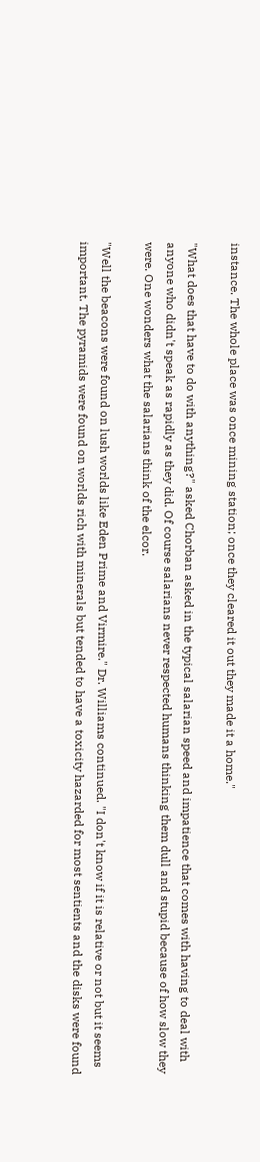instance. The whole place was once mining station; once they cleared it out they made it a home."

"What does that have to do with anything?" asked Chorban asked in the typical salarian speed and impatience that comes with having to deal with anyone who didn't speak as rapidly as they did. Of course salarians never respected humans thinking them dull and stupid because of how slow they were. One wonders what the salarians think of the elcor.

"Well the beacons were found on lush worlds like Eden Prime and Virmire." Dr. Williams continued. "I don't know if it is relative or not but it seems important. The pyramids were found on worlds rich with minerals but tended to have a toxicity hazarded for most sentients and the disks were found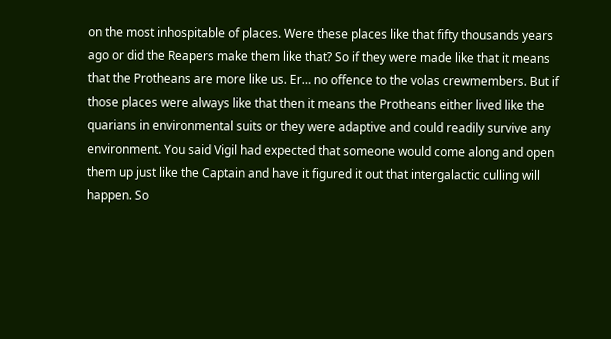on the most inhospitable of places. Were these places like that fifty thousands years ago or did the Reapers make them like that? So if they were made like that it means that the Protheans are more like us. Er… no offence to the volas crewmembers. But if those places were always like that then it means the Protheans either lived like the quarians in environmental suits or they were adaptive and could readily survive any environment. You said Vigil had expected that someone would come along and open them up just like the Captain and have it figured it out that intergalactic culling will happen. So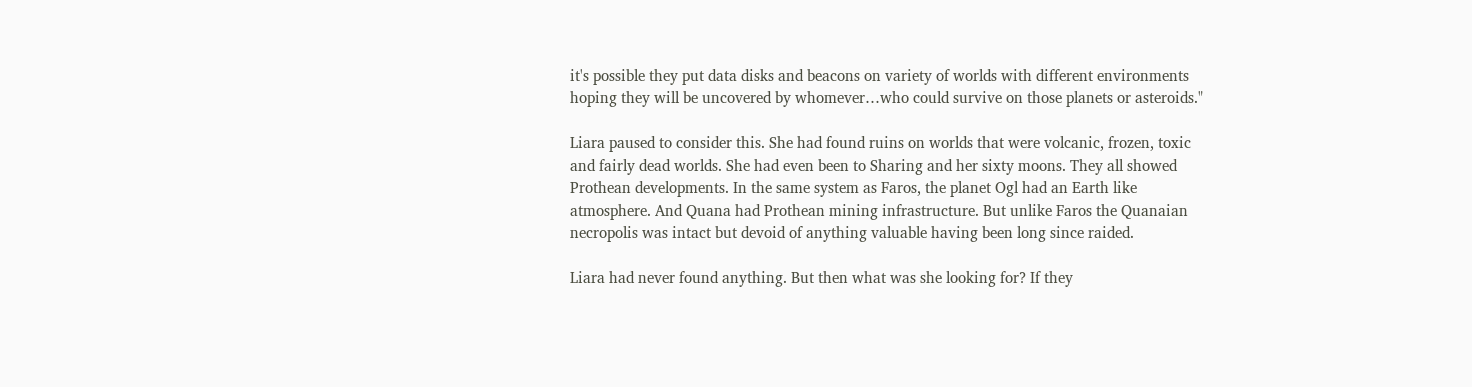it's possible they put data disks and beacons on variety of worlds with different environments hoping they will be uncovered by whomever…who could survive on those planets or asteroids."

Liara paused to consider this. She had found ruins on worlds that were volcanic, frozen, toxic and fairly dead worlds. She had even been to Sharing and her sixty moons. They all showed Prothean developments. In the same system as Faros, the planet Ogl had an Earth like atmosphere. And Quana had Prothean mining infrastructure. But unlike Faros the Quanaian necropolis was intact but devoid of anything valuable having been long since raided.

Liara had never found anything. But then what was she looking for? If they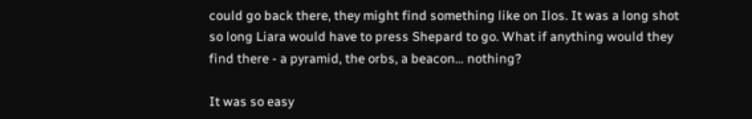could go back there, they might find something like on Ilos. It was a long shot so long Liara would have to press Shepard to go. What if anything would they find there - a pyramid, the orbs, a beacon… nothing?

It was so easy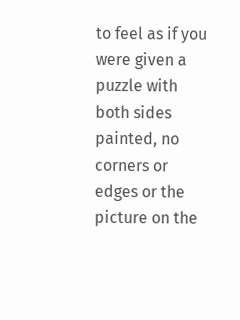to feel as if you were given a puzzle with both sides painted, no corners or edges or the picture on the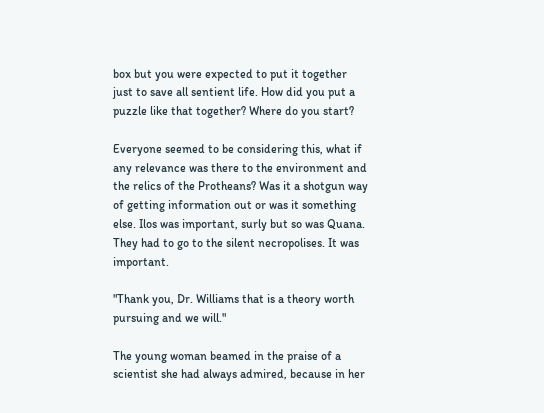box but you were expected to put it together just to save all sentient life. How did you put a puzzle like that together? Where do you start?

Everyone seemed to be considering this, what if any relevance was there to the environment and the relics of the Protheans? Was it a shotgun way of getting information out or was it something else. Ilos was important, surly but so was Quana. They had to go to the silent necropolises. It was important.

"Thank you, Dr. Williams that is a theory worth pursuing and we will."

The young woman beamed in the praise of a scientist she had always admired, because in her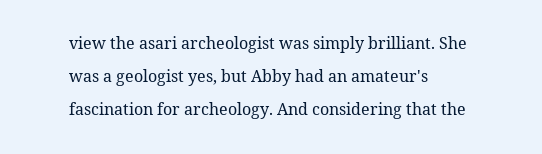view the asari archeologist was simply brilliant. She was a geologist yes, but Abby had an amateur's fascination for archeology. And considering that the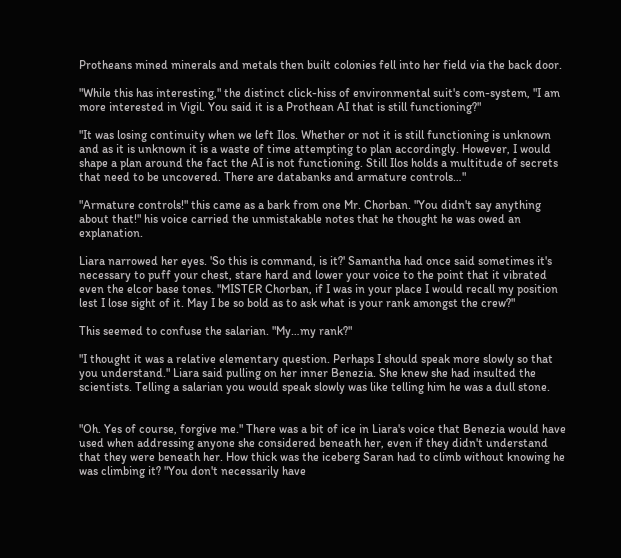Protheans mined minerals and metals then built colonies fell into her field via the back door.

"While this has interesting," the distinct click-hiss of environmental suit's com-system, "I am more interested in Vigil. You said it is a Prothean AI that is still functioning?"

"It was losing continuity when we left Ilos. Whether or not it is still functioning is unknown and as it is unknown it is a waste of time attempting to plan accordingly. However, I would shape a plan around the fact the AI is not functioning. Still Ilos holds a multitude of secrets that need to be uncovered. There are databanks and armature controls…"

"Armature controls!" this came as a bark from one Mr. Chorban. "You didn't say anything about that!" his voice carried the unmistakable notes that he thought he was owed an explanation.

Liara narrowed her eyes. 'So this is command, is it?' Samantha had once said sometimes it's necessary to puff your chest, stare hard and lower your voice to the point that it vibrated even the elcor base tones. "MISTER Chorban, if I was in your place I would recall my position lest I lose sight of it. May I be so bold as to ask what is your rank amongst the crew?"

This seemed to confuse the salarian. "My…my rank?"

"I thought it was a relative elementary question. Perhaps I should speak more slowly so that you understand." Liara said pulling on her inner Benezia. She knew she had insulted the scientists. Telling a salarian you would speak slowly was like telling him he was a dull stone.


"Oh. Yes of course, forgive me." There was a bit of ice in Liara's voice that Benezia would have used when addressing anyone she considered beneath her, even if they didn't understand that they were beneath her. How thick was the iceberg Saran had to climb without knowing he was climbing it? "You don't necessarily have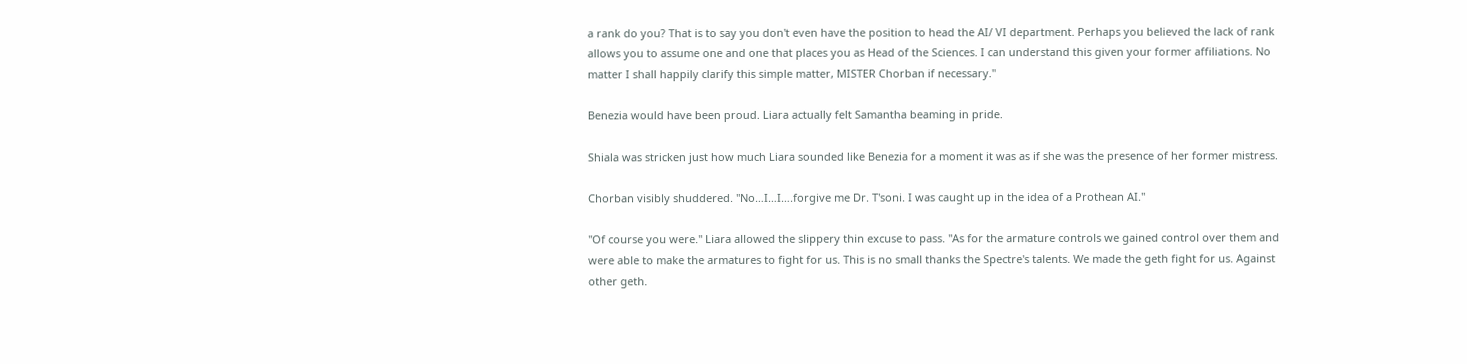a rank do you? That is to say you don't even have the position to head the AI/ VI department. Perhaps you believed the lack of rank allows you to assume one and one that places you as Head of the Sciences. I can understand this given your former affiliations. No matter I shall happily clarify this simple matter, MISTER Chorban if necessary."

Benezia would have been proud. Liara actually felt Samantha beaming in pride.

Shiala was stricken just how much Liara sounded like Benezia for a moment it was as if she was the presence of her former mistress.

Chorban visibly shuddered. "No…I…I….forgive me Dr. T'soni. I was caught up in the idea of a Prothean AI."

"Of course you were." Liara allowed the slippery thin excuse to pass. "As for the armature controls we gained control over them and were able to make the armatures to fight for us. This is no small thanks the Spectre's talents. We made the geth fight for us. Against other geth.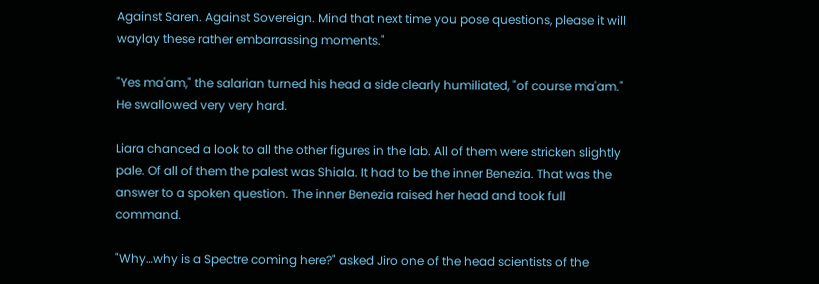Against Saren. Against Sovereign. Mind that next time you pose questions, please it will waylay these rather embarrassing moments."

"Yes ma'am," the salarian turned his head a side clearly humiliated, "of course ma'am." He swallowed very very hard.

Liara chanced a look to all the other figures in the lab. All of them were stricken slightly pale. Of all of them the palest was Shiala. It had to be the inner Benezia. That was the answer to a spoken question. The inner Benezia raised her head and took full command.

"Why…why is a Spectre coming here?" asked Jiro one of the head scientists of the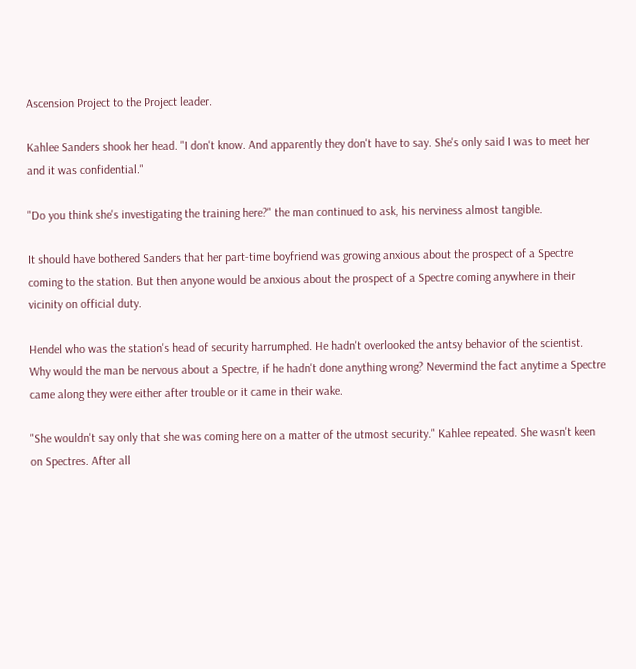Ascension Project to the Project leader.

Kahlee Sanders shook her head. "I don't know. And apparently they don't have to say. She's only said I was to meet her and it was confidential."

"Do you think she's investigating the training here?" the man continued to ask, his nerviness almost tangible.

It should have bothered Sanders that her part-time boyfriend was growing anxious about the prospect of a Spectre coming to the station. But then anyone would be anxious about the prospect of a Spectre coming anywhere in their vicinity on official duty.

Hendel who was the station's head of security harrumphed. He hadn't overlooked the antsy behavior of the scientist. Why would the man be nervous about a Spectre, if he hadn't done anything wrong? Nevermind the fact anytime a Spectre came along they were either after trouble or it came in their wake.

"She wouldn't say only that she was coming here on a matter of the utmost security." Kahlee repeated. She wasn't keen on Spectres. After all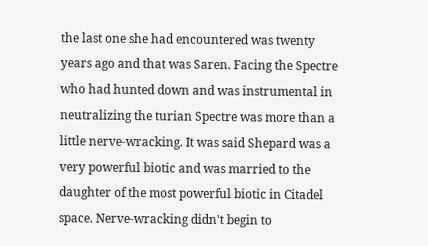the last one she had encountered was twenty years ago and that was Saren. Facing the Spectre who had hunted down and was instrumental in neutralizing the turian Spectre was more than a little nerve-wracking. It was said Shepard was a very powerful biotic and was married to the daughter of the most powerful biotic in Citadel space. Nerve-wracking didn't begin to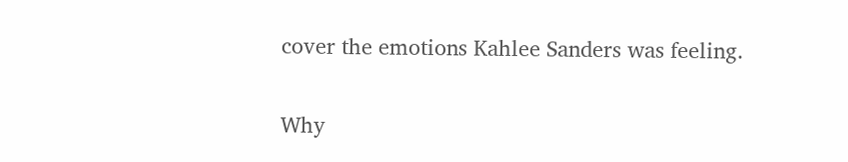cover the emotions Kahlee Sanders was feeling.

Why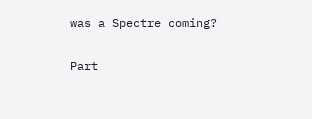was a Spectre coming?

Part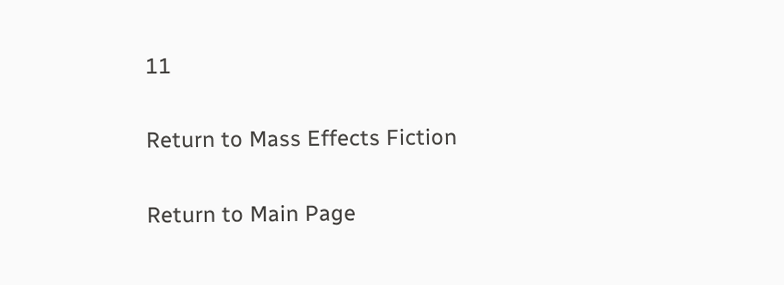11

Return to Mass Effects Fiction

Return to Main Page